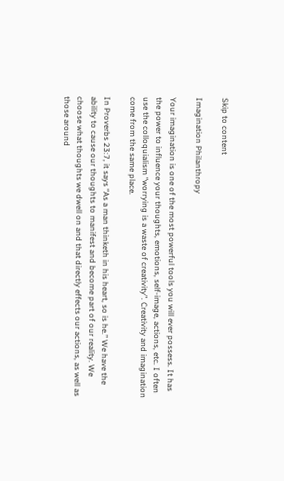Skip to content

Imagination Philanthropy

Your imagination is one of the most powerful tools you will ever possess. It has the power to influence your thoughts, emotions, self-image, actions, etc. I often use the colloquialism “worrying is a waste of creativity”. Creativity and imagination come from the same place.

In Proverbs 23:7, it says “As a man thinketh in his heart, so is he.” We have the ability to cause our thoughts to manifest and become part of our reality. We choose what thoughts we dwell on and that directly effects our actions, as well as those around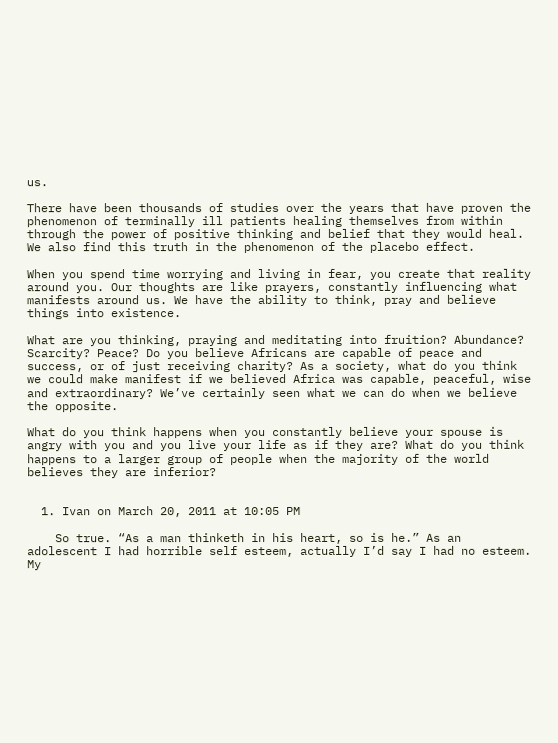us.

There have been thousands of studies over the years that have proven the phenomenon of terminally ill patients healing themselves from within through the power of positive thinking and belief that they would heal. We also find this truth in the phenomenon of the placebo effect.

When you spend time worrying and living in fear, you create that reality around you. Our thoughts are like prayers, constantly influencing what manifests around us. We have the ability to think, pray and believe things into existence.

What are you thinking, praying and meditating into fruition? Abundance? Scarcity? Peace? Do you believe Africans are capable of peace and success, or of just receiving charity? As a society, what do you think we could make manifest if we believed Africa was capable, peaceful, wise and extraordinary? We’ve certainly seen what we can do when we believe the opposite.

What do you think happens when you constantly believe your spouse is angry with you and you live your life as if they are? What do you think happens to a larger group of people when the majority of the world believes they are inferior?


  1. Ivan on March 20, 2011 at 10:05 PM

    So true. “As a man thinketh in his heart, so is he.” As an adolescent I had horrible self esteem, actually I’d say I had no esteem. My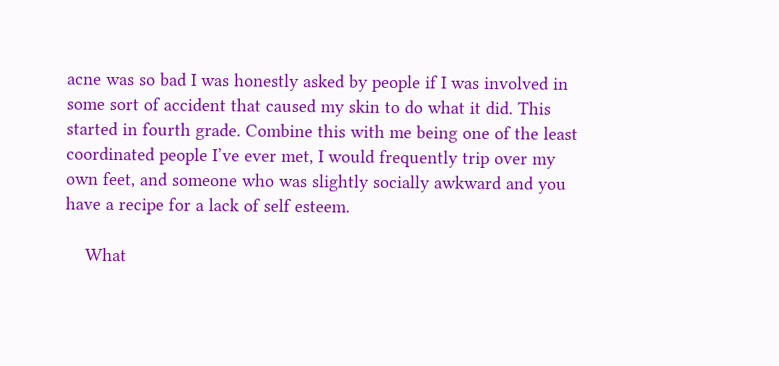acne was so bad I was honestly asked by people if I was involved in some sort of accident that caused my skin to do what it did. This started in fourth grade. Combine this with me being one of the least coordinated people I’ve ever met, I would frequently trip over my own feet, and someone who was slightly socially awkward and you have a recipe for a lack of self esteem.

    What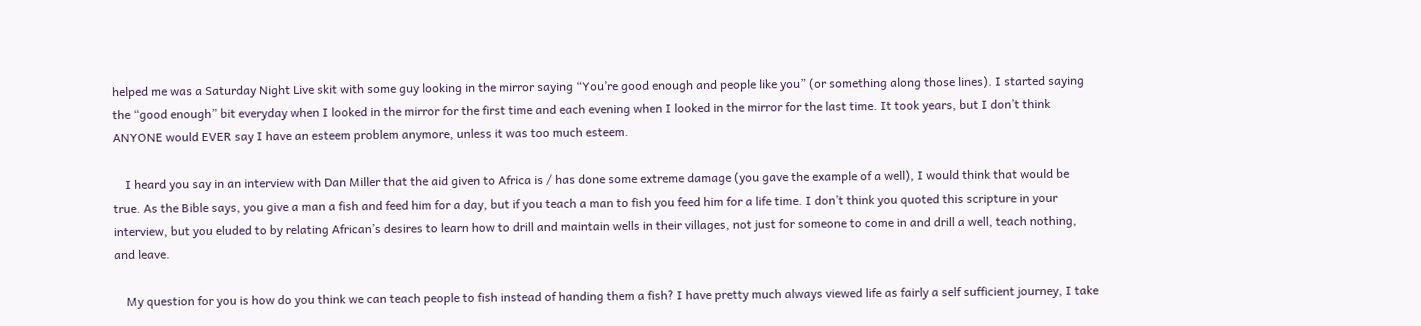helped me was a Saturday Night Live skit with some guy looking in the mirror saying “You’re good enough and people like you” (or something along those lines). I started saying the “good enough” bit everyday when I looked in the mirror for the first time and each evening when I looked in the mirror for the last time. It took years, but I don’t think ANYONE would EVER say I have an esteem problem anymore, unless it was too much esteem.

    I heard you say in an interview with Dan Miller that the aid given to Africa is / has done some extreme damage (you gave the example of a well), I would think that would be true. As the Bible says, you give a man a fish and feed him for a day, but if you teach a man to fish you feed him for a life time. I don’t think you quoted this scripture in your interview, but you eluded to by relating African’s desires to learn how to drill and maintain wells in their villages, not just for someone to come in and drill a well, teach nothing, and leave.

    My question for you is how do you think we can teach people to fish instead of handing them a fish? I have pretty much always viewed life as fairly a self sufficient journey, I take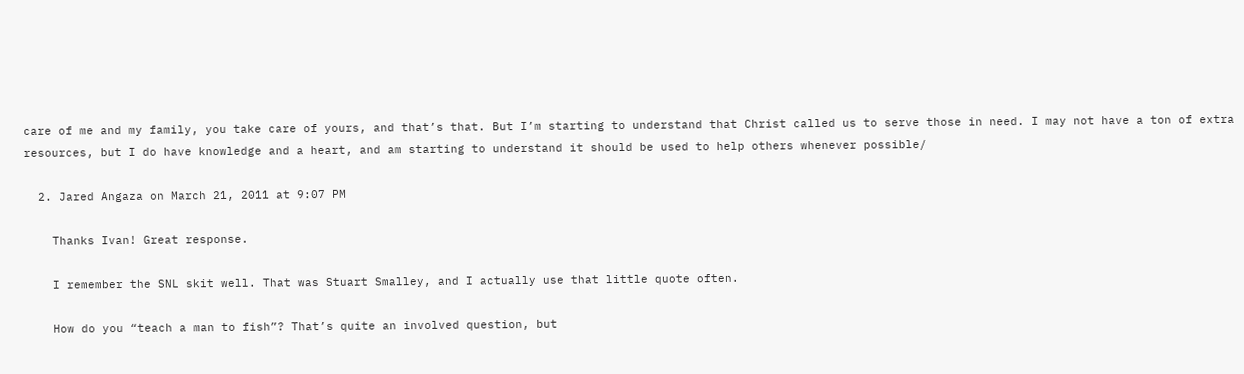care of me and my family, you take care of yours, and that’s that. But I’m starting to understand that Christ called us to serve those in need. I may not have a ton of extra resources, but I do have knowledge and a heart, and am starting to understand it should be used to help others whenever possible/

  2. Jared Angaza on March 21, 2011 at 9:07 PM

    Thanks Ivan! Great response.

    I remember the SNL skit well. That was Stuart Smalley, and I actually use that little quote often.

    How do you “teach a man to fish”? That’s quite an involved question, but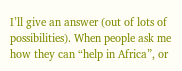I’ll give an answer (out of lots of possibilities). When people ask me how they can “help in Africa”, or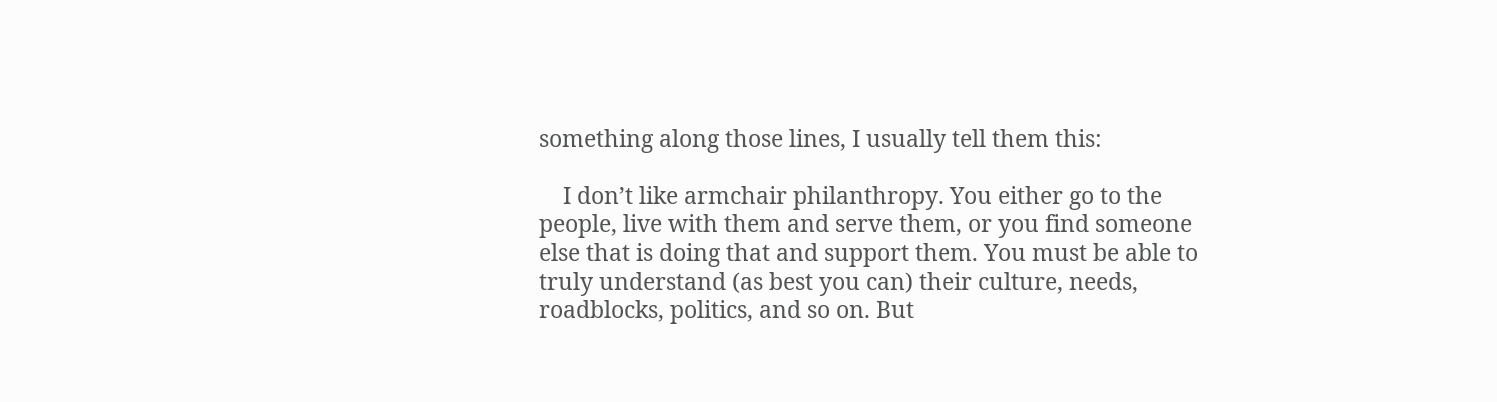something along those lines, I usually tell them this:

    I don’t like armchair philanthropy. You either go to the people, live with them and serve them, or you find someone else that is doing that and support them. You must be able to truly understand (as best you can) their culture, needs, roadblocks, politics, and so on. But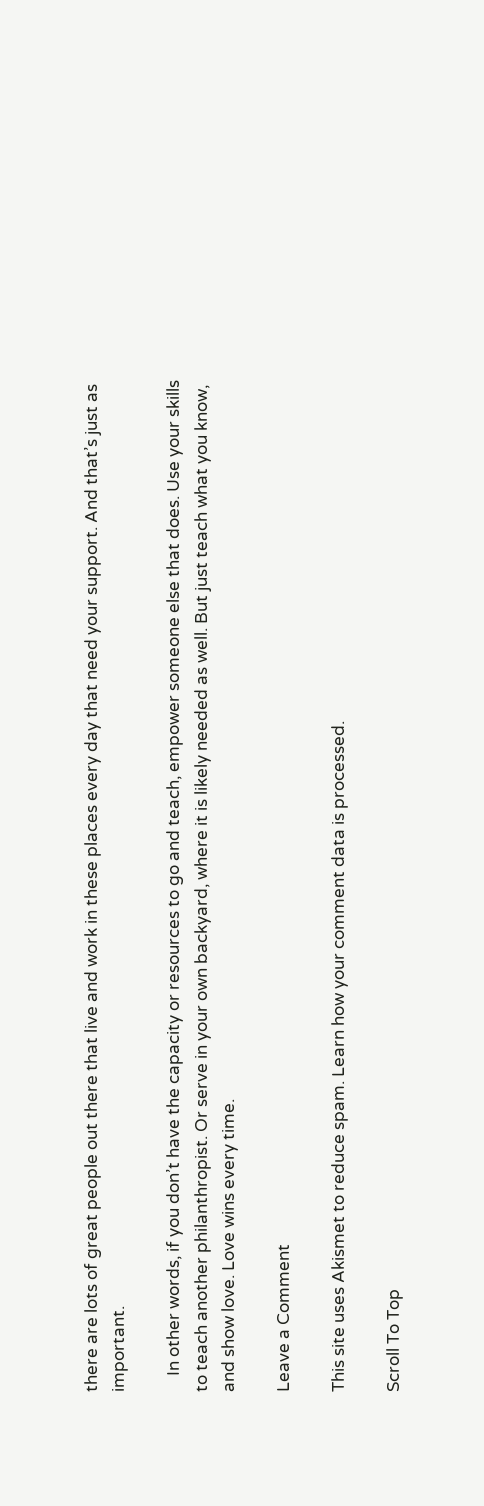there are lots of great people out there that live and work in these places every day that need your support. And that’s just as important.

    In other words, if you don’t have the capacity or resources to go and teach, empower someone else that does. Use your skills to teach another philanthropist. Or serve in your own backyard, where it is likely needed as well. But just teach what you know, and show love. Love wins every time.

Leave a Comment

This site uses Akismet to reduce spam. Learn how your comment data is processed.

Scroll To Top